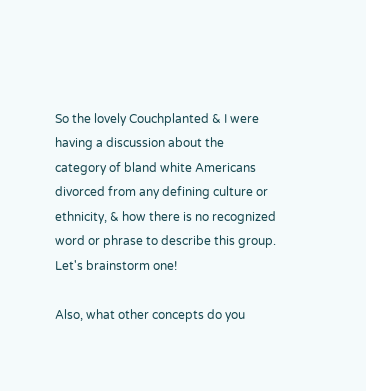So the lovely Couchplanted & I were having a discussion about the category of bland white Americans divorced from any defining culture or ethnicity, & how there is no recognized word or phrase to describe this group. Let's brainstorm one!

Also, what other concepts do you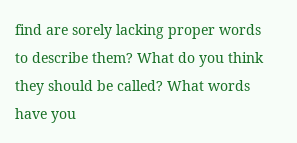find are sorely lacking proper words to describe them? What do you think they should be called? What words have you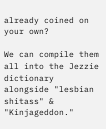already coined on your own?

We can compile them all into the Jezzie dictionary alongside "lesbian shitass" & "Kinjageddon."